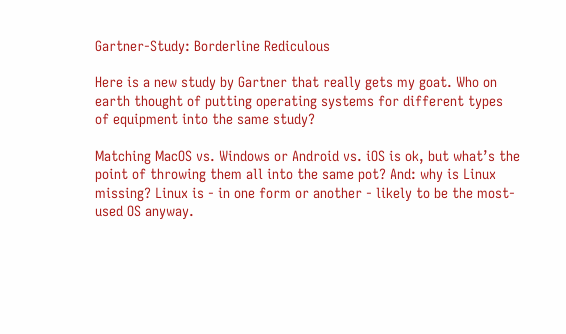Gartner-Study: Borderline Rediculous

Here is a new study by Gartner that really gets my goat. Who on earth thought of putting operating systems for different types of equipment into the same study?

Matching MacOS vs. Windows or Android vs. iOS is ok, but what’s the point of throwing them all into the same pot? And: why is Linux missing? Linux is - in one form or another - likely to be the most-used OS anyway.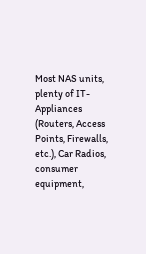Most NAS units, plenty of IT-Appliances (Routers, Access Points, Firewalls, etc.), Car Radios, consumer equipment,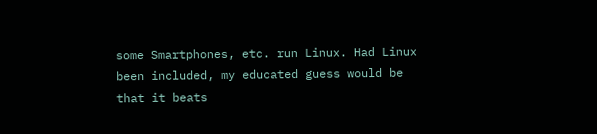some Smartphones, etc. run Linux. Had Linux been included, my educated guess would be that it beats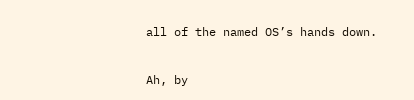all of the named OS’s hands down.

Ah, by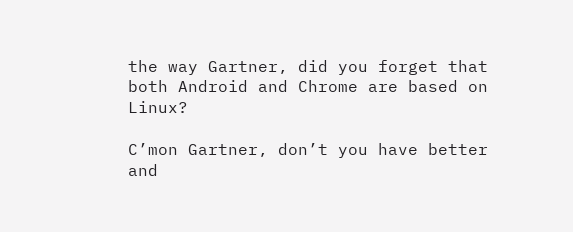the way Gartner, did you forget that both Android and Chrome are based on Linux?

C’mon Gartner, don’t you have better and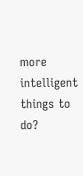more intelligent things to do?